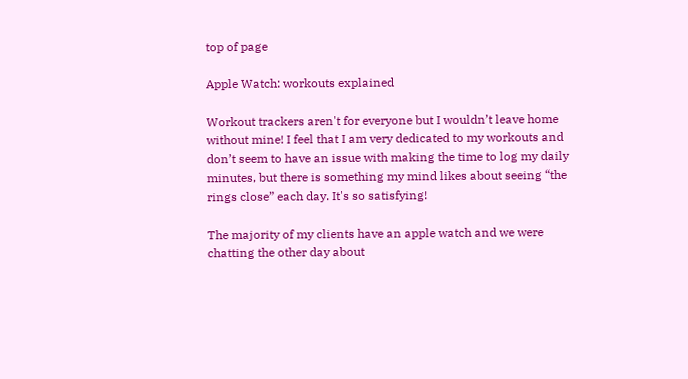top of page

Apple Watch: workouts explained

Workout trackers aren't for everyone but I wouldn’t leave home without mine! I feel that I am very dedicated to my workouts and don’t seem to have an issue with making the time to log my daily minutes, but there is something my mind likes about seeing “the rings close” each day. It's so satisfying!

The majority of my clients have an apple watch and we were chatting the other day about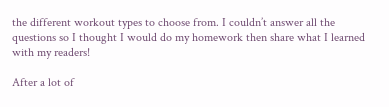the different workout types to choose from. I couldn’t answer all the questions so I thought I would do my homework then share what I learned with my readers!

After a lot of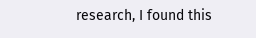research, I found this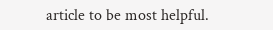article to be most helpful.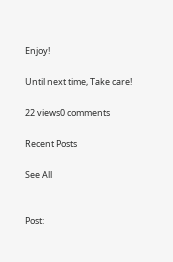Enjoy!

Until next time, Take care!

22 views0 comments

Recent Posts

See All


Post: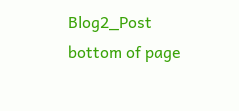Blog2_Post
bottom of page